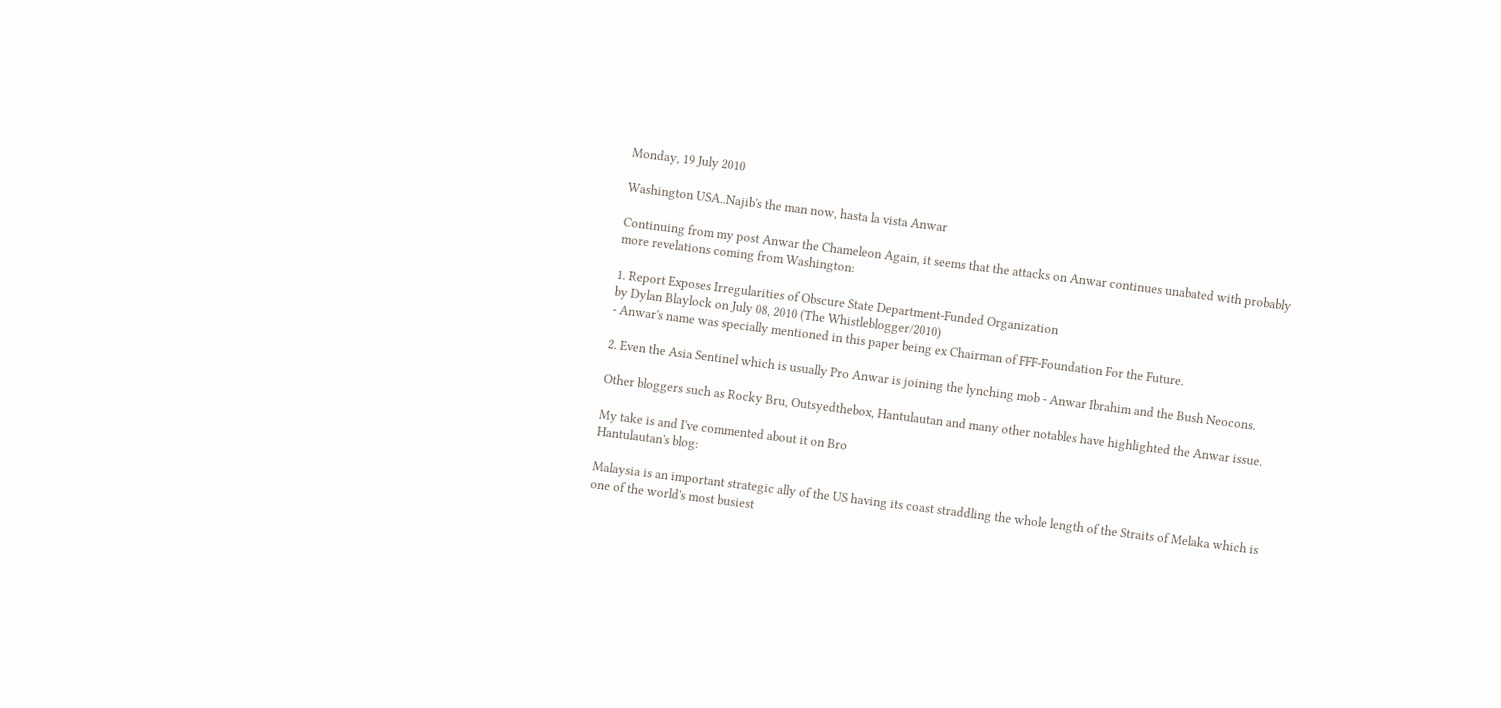Monday, 19 July 2010

Washington USA..Najib's the man now, hasta la vista Anwar

Continuing from my post Anwar the Chameleon Again, it seems that the attacks on Anwar continues unabated with probably more revelations coming from Washington:

1. Report Exposes Irregularities of Obscure State Department-Funded Organization
by Dylan Blaylock on July 08, 2010 (The Whistleblogger/2010)
- Anwar's name was specially mentioned in this paper being ex Chairman of FFF-Foundation For the Future.

2. Even the Asia Sentinel which is usually Pro Anwar is joining the lynching mob - Anwar Ibrahim and the Bush Neocons.

Other bloggers such as Rocky Bru, Outsyedthebox, Hantulautan and many other notables have highlighted the Anwar issue.

My take is and I've commented about it on Bro
Hantulautan's blog:

Malaysia is an important strategic ally of the US having its coast straddling the whole length of the Straits of Melaka which is one of the world's most busiest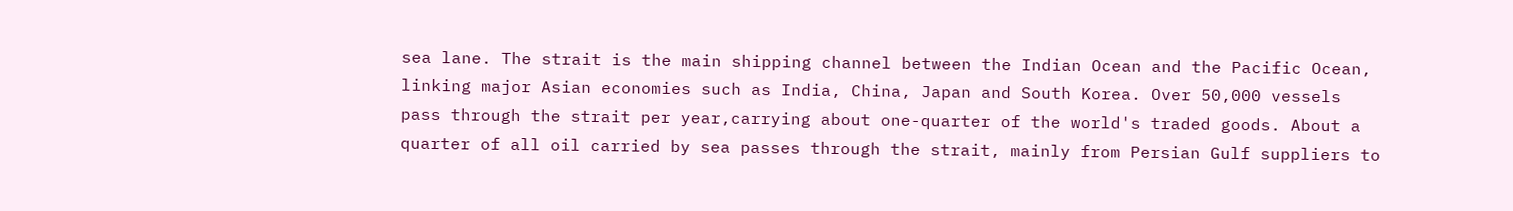sea lane. The strait is the main shipping channel between the Indian Ocean and the Pacific Ocean, linking major Asian economies such as India, China, Japan and South Korea. Over 50,000 vessels pass through the strait per year,carrying about one-quarter of the world's traded goods. About a quarter of all oil carried by sea passes through the strait, mainly from Persian Gulf suppliers to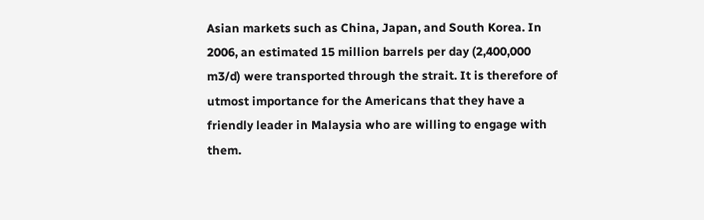Asian markets such as China, Japan, and South Korea. In 2006, an estimated 15 million barrels per day (2,400,000 m3/d) were transported through the strait. It is therefore of utmost importance for the Americans that they have a friendly leader in Malaysia who are willing to engage with them.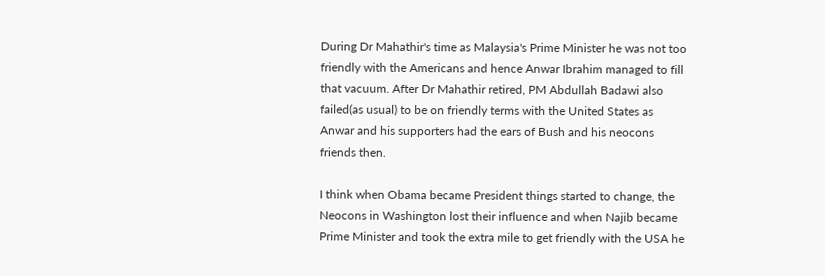During Dr Mahathir's time as Malaysia's Prime Minister he was not too friendly with the Americans and hence Anwar Ibrahim managed to fill that vacuum. After Dr Mahathir retired, PM Abdullah Badawi also failed(as usual) to be on friendly terms with the United States as Anwar and his supporters had the ears of Bush and his neocons friends then.

I think when Obama became President things started to change, the Neocons in Washington lost their influence and when Najib became Prime Minister and took the extra mile to get friendly with the USA he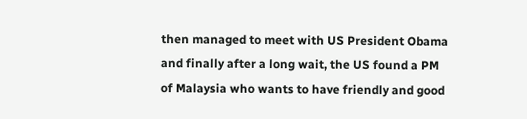then managed to meet with US President Obama and finally after a long wait, the US found a PM of Malaysia who wants to have friendly and good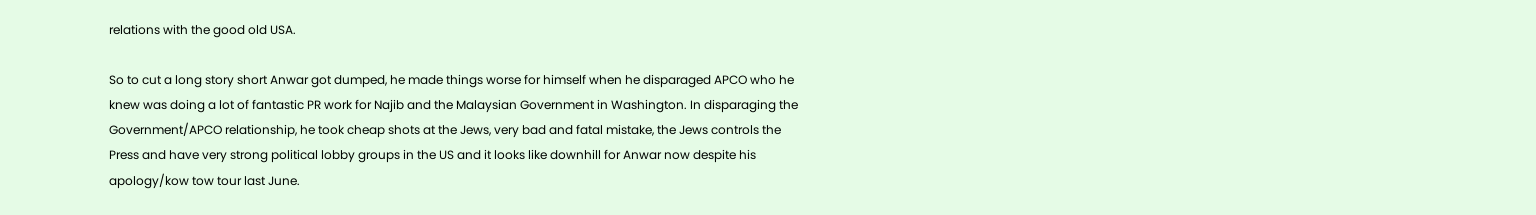relations with the good old USA.

So to cut a long story short Anwar got dumped, he made things worse for himself when he disparaged APCO who he knew was doing a lot of fantastic PR work for Najib and the Malaysian Government in Washington. In disparaging the Government/APCO relationship, he took cheap shots at the Jews, very bad and fatal mistake, the Jews controls the Press and have very strong political lobby groups in the US and it looks like downhill for Anwar now despite his apology/kow tow tour last June.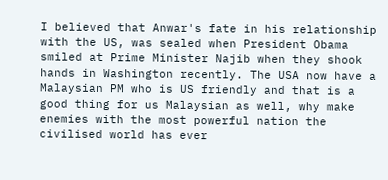I believed that Anwar's fate in his relationship with the US, was sealed when President Obama smiled at Prime Minister Najib when they shook hands in Washington recently. The USA now have a Malaysian PM who is US friendly and that is a good thing for us Malaysian as well, why make enemies with the most powerful nation the civilised world has ever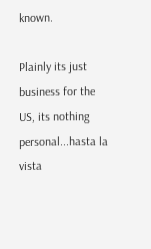known.

Plainly its just business for the US, its nothing personal...hasta la vista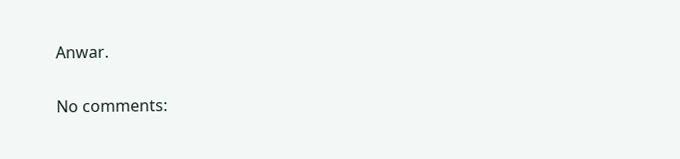Anwar.

No comments: